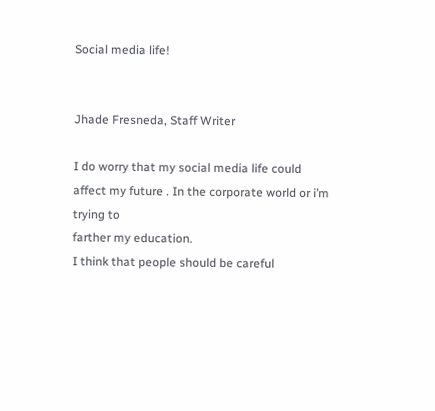Social media life!


Jhade Fresneda, Staff Writer

I do worry that my social media life could affect my future . In the corporate world or i’m trying to
farther my education.
I think that people should be careful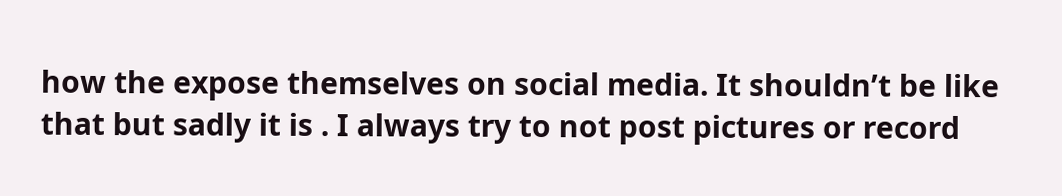how the expose themselves on social media. It shouldn’t be like
that but sadly it is . I always try to not post pictures or record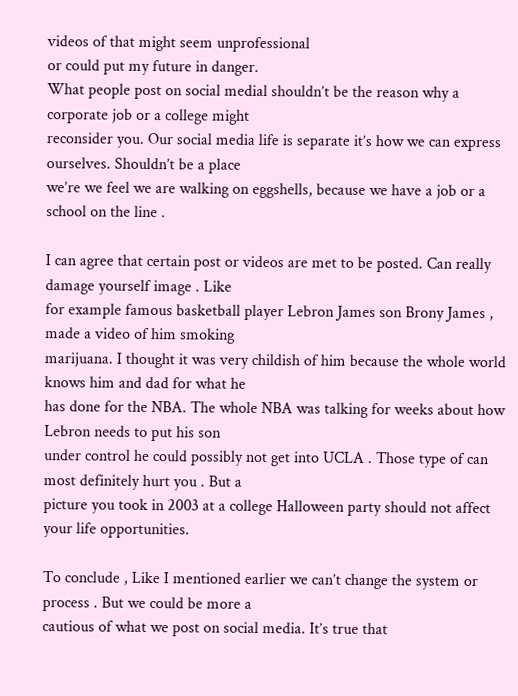videos of that might seem unprofessional
or could put my future in danger.
What people post on social medial shouldn’t be the reason why a corporate job or a college might
reconsider you. Our social media life is separate it’s how we can express ourselves. Shouldn’t be a place
we’re we feel we are walking on eggshells, because we have a job or a school on the line .

I can agree that certain post or videos are met to be posted. Can really damage yourself image . Like
for example famous basketball player Lebron James son Brony James , made a video of him smoking
marijuana. I thought it was very childish of him because the whole world knows him and dad for what he
has done for the NBA. The whole NBA was talking for weeks about how Lebron needs to put his son
under control he could possibly not get into UCLA . Those type of can most definitely hurt you . But a
picture you took in 2003 at a college Halloween party should not affect your life opportunities.

To conclude , Like I mentioned earlier we can’t change the system or process . But we could be more a
cautious of what we post on social media. It’s true that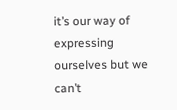it’s our way of expressing ourselves but we can’t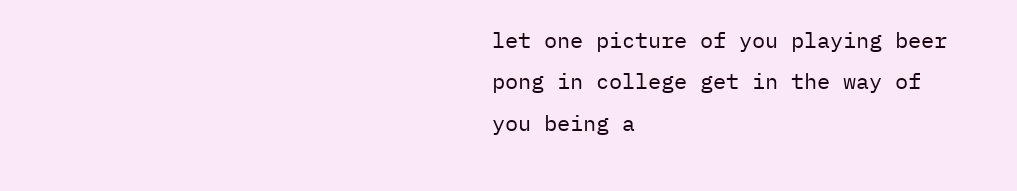let one picture of you playing beer pong in college get in the way of you being a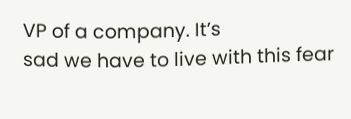VP of a company. It’s
sad we have to live with this fear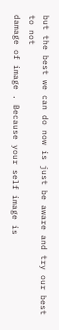but the best we can do now is just be aware and try our best to not
damage of image . Because your self image is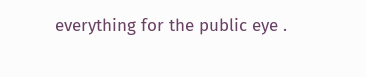everything for the public eye .